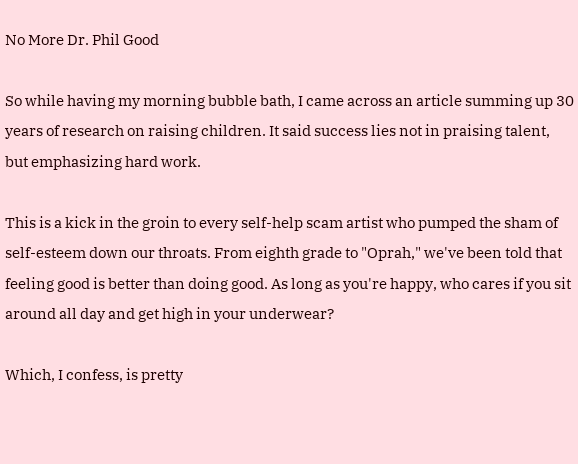No More Dr. Phil Good

So while having my morning bubble bath, I came across an article summing up 30 years of research on raising children. It said success lies not in praising talent, but emphasizing hard work.

This is a kick in the groin to every self-help scam artist who pumped the sham of self-esteem down our throats. From eighth grade to "Oprah," we've been told that feeling good is better than doing good. As long as you're happy, who cares if you sit around all day and get high in your underwear?

Which, I confess, is pretty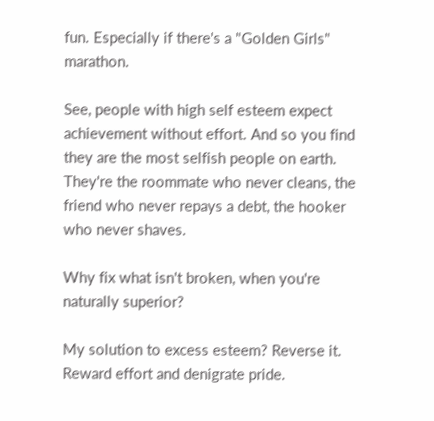fun. Especially if there's a "Golden Girls" marathon.

See, people with high self esteem expect achievement without effort. And so you find they are the most selfish people on earth. They're the roommate who never cleans, the friend who never repays a debt, the hooker who never shaves.

Why fix what isn't broken, when you're naturally superior?

My solution to excess esteem? Reverse it. Reward effort and denigrate pride.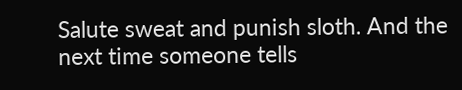Salute sweat and punish sloth. And the next time someone tells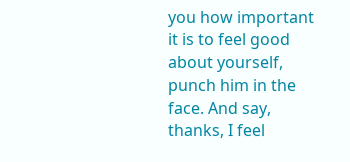you how important it is to feel good about yourself, punch him in the face. And say, thanks, I feel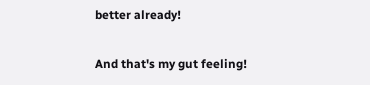better already!

And that's my gut feeling!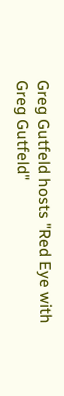Greg Gutfeld hosts "Red Eye with Greg Gutfeld"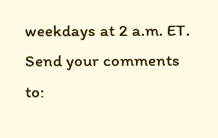weekdays at 2 a.m. ET. Send your comments to: